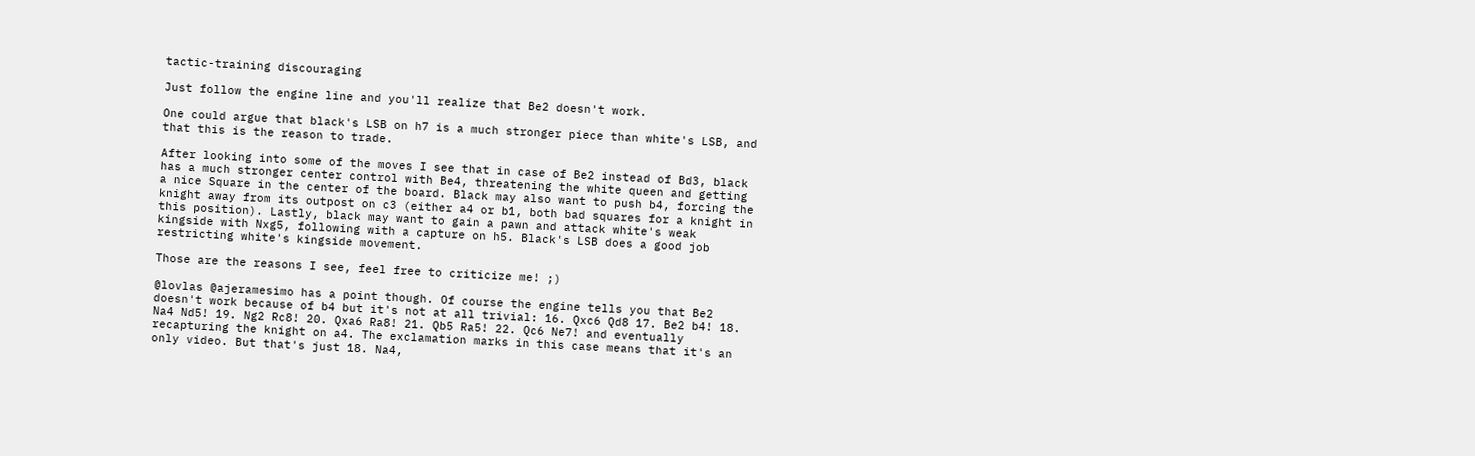tactic-training discouraging

Just follow the engine line and you'll realize that Be2 doesn't work.

One could argue that black's LSB on h7 is a much stronger piece than white's LSB, and that this is the reason to trade.

After looking into some of the moves I see that in case of Be2 instead of Bd3, black has a much stronger center control with Be4, threatening the white queen and getting a nice Square in the center of the board. Black may also want to push b4, forcing the knight away from its outpost on c3 (either a4 or b1, both bad squares for a knight in this position). Lastly, black may want to gain a pawn and attack white's weak kingside with Nxg5, following with a capture on h5. Black's LSB does a good job restricting white's kingside movement.

Those are the reasons I see, feel free to criticize me! ;)

@lovlas @ajeramesimo has a point though. Of course the engine tells you that Be2 doesn't work because of b4 but it's not at all trivial: 16. Qxc6 Qd8 17. Be2 b4! 18. Na4 Nd5! 19. Ng2 Rc8! 20. Qxa6 Ra8! 21. Qb5 Ra5! 22. Qc6 Ne7! and eventually recapturing the knight on a4. The exclamation marks in this case means that it's an only video. But that's just 18. Na4,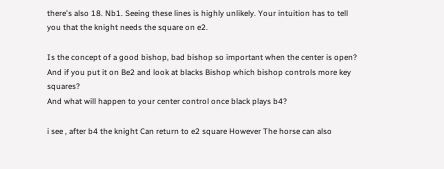there's also 18. Nb1. Seeing these lines is highly unlikely. Your intuition has to tell you that the knight needs the square on e2.

Is the concept of a good bishop, bad bishop so important when the center is open?
And if you put it on Be2 and look at blacks Bishop which bishop controls more key squares?
And what will happen to your center control once black plays b4?

i see , after b4 the knight Can return to e2 square However The horse can also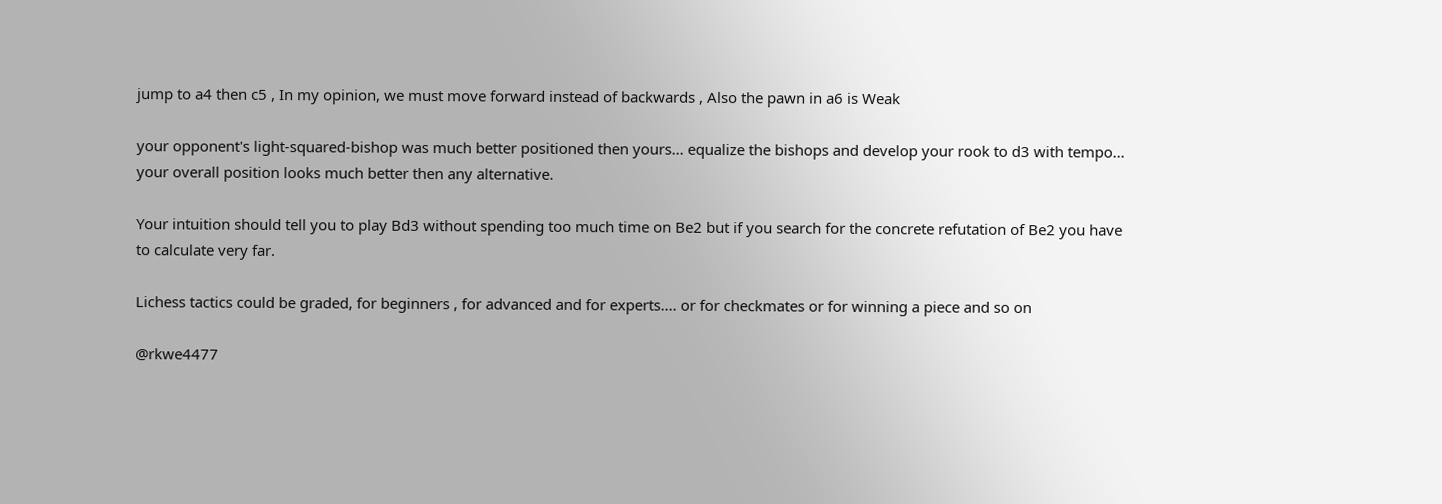jump to a4 then c5 , In my opinion, we must move forward instead of backwards , Also the pawn in a6 is Weak

your opponent's light-squared-bishop was much better positioned then yours... equalize the bishops and develop your rook to d3 with tempo... your overall position looks much better then any alternative.

Your intuition should tell you to play Bd3 without spending too much time on Be2 but if you search for the concrete refutation of Be2 you have to calculate very far.

Lichess tactics could be graded, for beginners , for advanced and for experts.... or for checkmates or for winning a piece and so on

@rkwe4477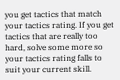you get tactics that match your tactics rating. If you get tactics that are really too hard, solve some more so your tactics rating falls to suit your current skill.